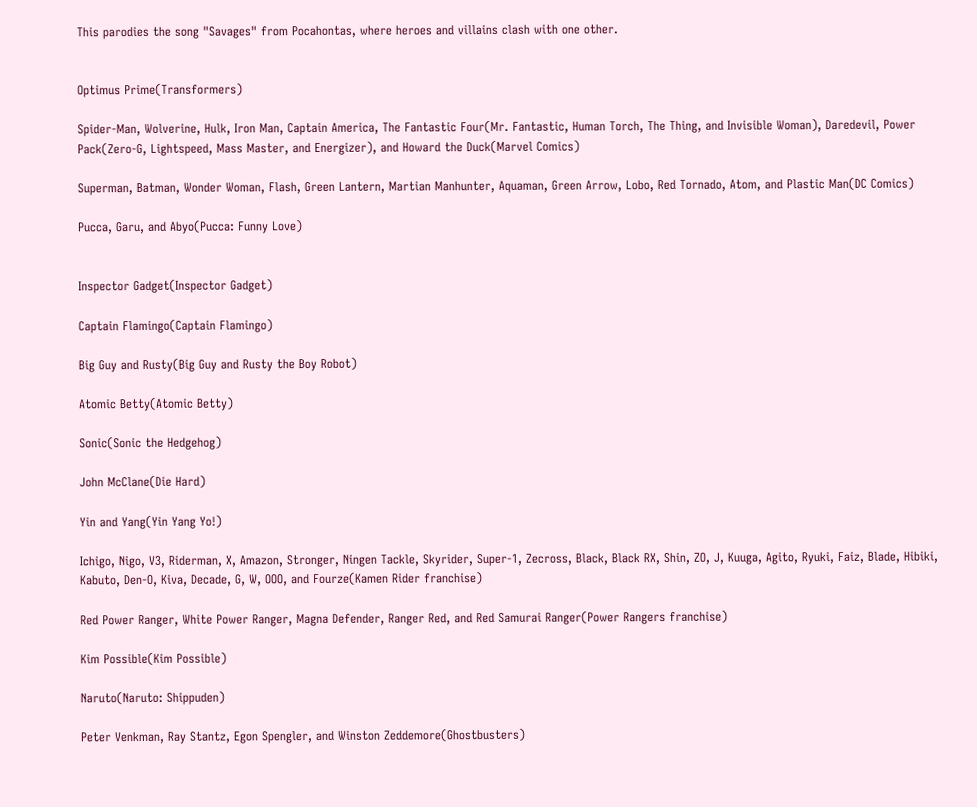This parodies the song "Savages" from Pocahontas, where heroes and villains clash with one other.


Optimus Prime(Transformers)

Spider-Man, Wolverine, Hulk, Iron Man, Captain America, The Fantastic Four(Mr. Fantastic, Human Torch, The Thing, and Invisible Woman), Daredevil, Power Pack(Zero-G, Lightspeed, Mass Master, and Energizer), and Howard the Duck(Marvel Comics)

Superman, Batman, Wonder Woman, Flash, Green Lantern, Martian Manhunter, Aquaman, Green Arrow, Lobo, Red Tornado, Atom, and Plastic Man(DC Comics)

Pucca, Garu, and Abyo(Pucca: Funny Love)


Inspector Gadget(Inspector Gadget)

Captain Flamingo(Captain Flamingo)

Big Guy and Rusty(Big Guy and Rusty the Boy Robot)

Atomic Betty(Atomic Betty)

Sonic(Sonic the Hedgehog)

John McClane(Die Hard)

Yin and Yang(Yin Yang Yo!)

Ichigo, Nigo, V3, Riderman, X, Amazon, Stronger, Ningen Tackle, Skyrider, Super-1, Zecross, Black, Black RX, Shin, ZO, J, Kuuga, Agito, Ryuki, Faiz, Blade, Hibiki, Kabuto, Den-O, Kiva, Decade, G, W, OOO, and Fourze(Kamen Rider franchise)

Red Power Ranger, White Power Ranger, Magna Defender, Ranger Red, and Red Samurai Ranger(Power Rangers franchise)

Kim Possible(Kim Possible)

Naruto(Naruto: Shippuden)

Peter Venkman, Ray Stantz, Egon Spengler, and Winston Zeddemore(Ghostbusters)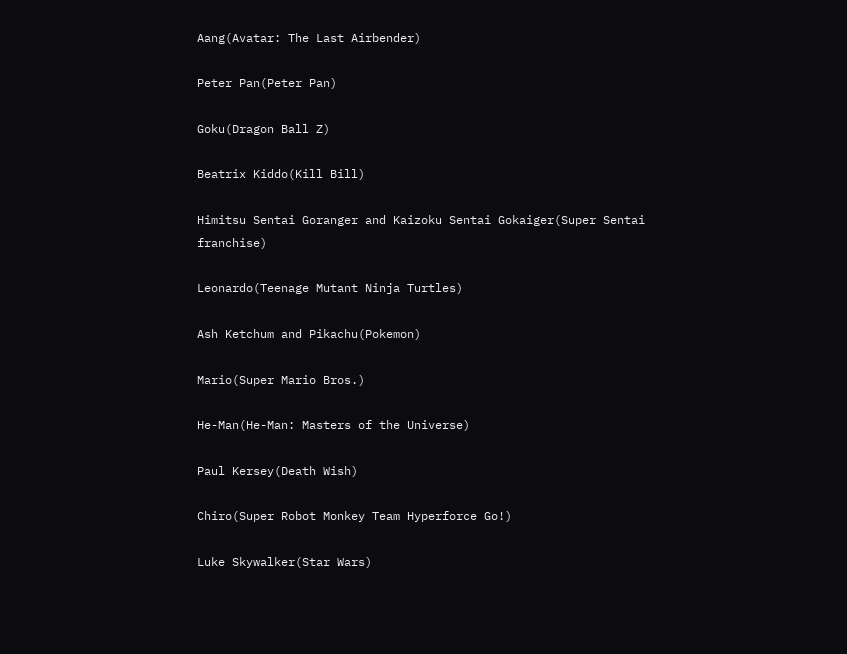Aang(Avatar: The Last Airbender)

Peter Pan(Peter Pan)

Goku(Dragon Ball Z)

Beatrix Kiddo(Kill Bill)

Himitsu Sentai Goranger and Kaizoku Sentai Gokaiger(Super Sentai franchise)

Leonardo(Teenage Mutant Ninja Turtles)

Ash Ketchum and Pikachu(Pokemon)

Mario(Super Mario Bros.)

He-Man(He-Man: Masters of the Universe)

Paul Kersey(Death Wish)

Chiro(Super Robot Monkey Team Hyperforce Go!)

Luke Skywalker(Star Wars)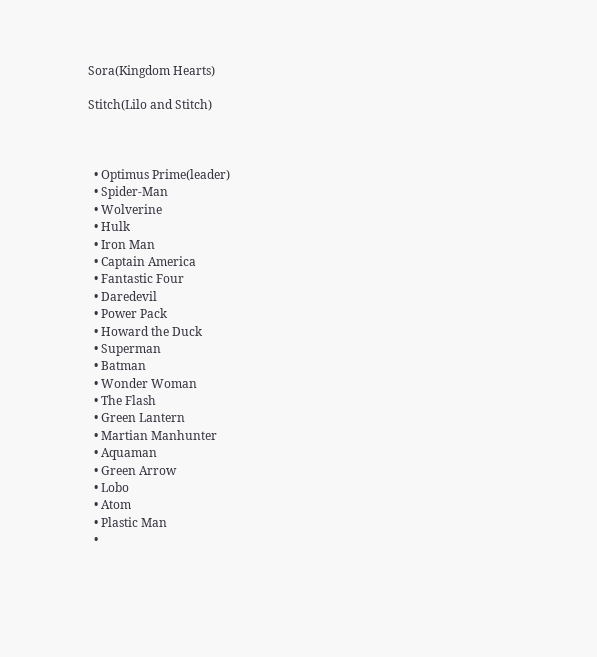Sora(Kingdom Hearts)

Stitch(Lilo and Stitch)



  • Optimus Prime(leader)
  • Spider-Man
  • Wolverine
  • Hulk
  • Iron Man
  • Captain America
  • Fantastic Four
  • Daredevil
  • Power Pack
  • Howard the Duck
  • Superman
  • Batman
  • Wonder Woman
  • The Flash
  • Green Lantern
  • Martian Manhunter
  • Aquaman
  • Green Arrow
  • Lobo
  • Atom
  • Plastic Man
  •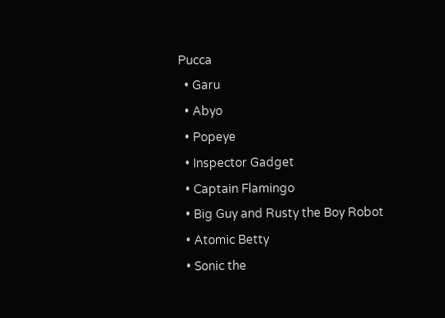Pucca
  • Garu
  • Abyo
  • Popeye
  • Inspector Gadget
  • Captain Flamingo
  • Big Guy and Rusty the Boy Robot
  • Atomic Betty
  • Sonic the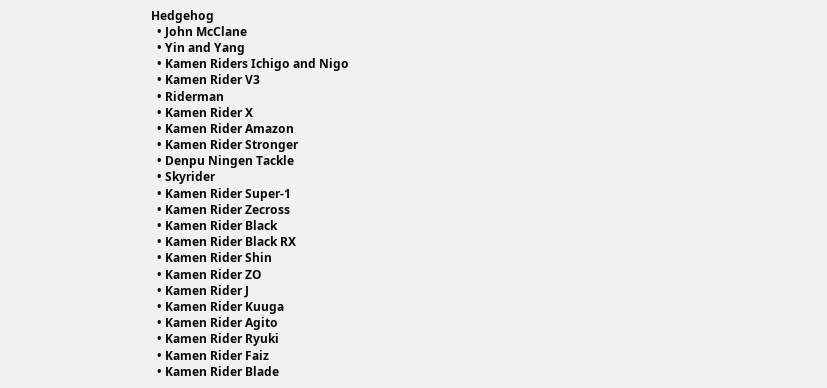Hedgehog
  • John McClane
  • Yin and Yang
  • Kamen Riders Ichigo and Nigo
  • Kamen Rider V3
  • Riderman
  • Kamen Rider X
  • Kamen Rider Amazon
  • Kamen Rider Stronger
  • Denpu Ningen Tackle
  • Skyrider
  • Kamen Rider Super-1
  • Kamen Rider Zecross
  • Kamen Rider Black
  • Kamen Rider Black RX
  • Kamen Rider Shin
  • Kamen Rider ZO
  • Kamen Rider J
  • Kamen Rider Kuuga
  • Kamen Rider Agito
  • Kamen Rider Ryuki
  • Kamen Rider Faiz
  • Kamen Rider Blade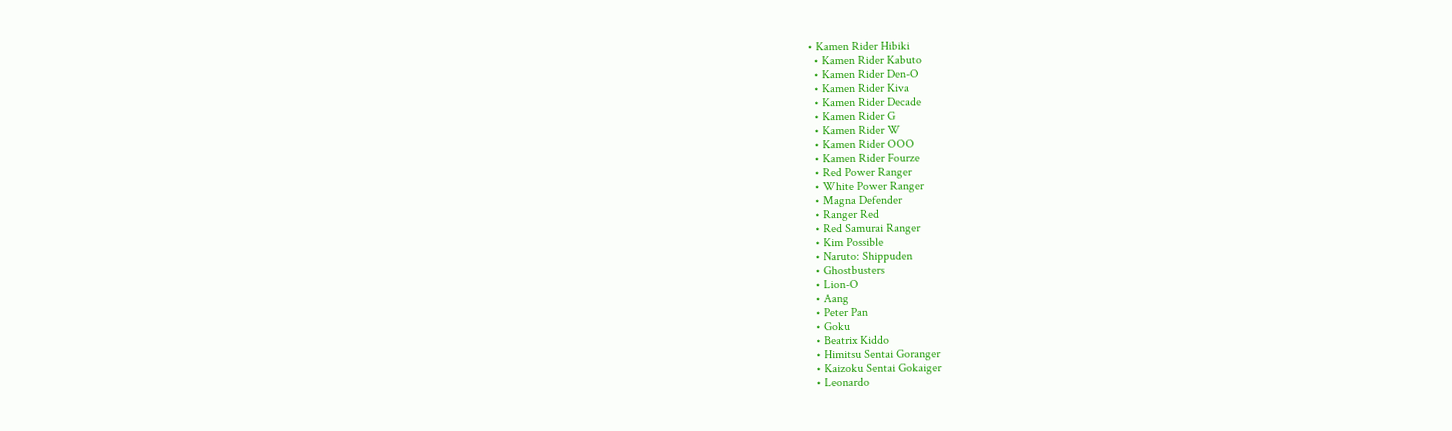• Kamen Rider Hibiki
  • Kamen Rider Kabuto
  • Kamen Rider Den-O
  • Kamen Rider Kiva
  • Kamen Rider Decade
  • Kamen Rider G
  • Kamen Rider W
  • Kamen Rider OOO
  • Kamen Rider Fourze
  • Red Power Ranger
  • White Power Ranger
  • Magna Defender
  • Ranger Red
  • Red Samurai Ranger
  • Kim Possible
  • Naruto: Shippuden
  • Ghostbusters
  • Lion-O
  • Aang
  • Peter Pan
  • Goku
  • Beatrix Kiddo
  • Himitsu Sentai Goranger
  • Kaizoku Sentai Gokaiger
  • Leonardo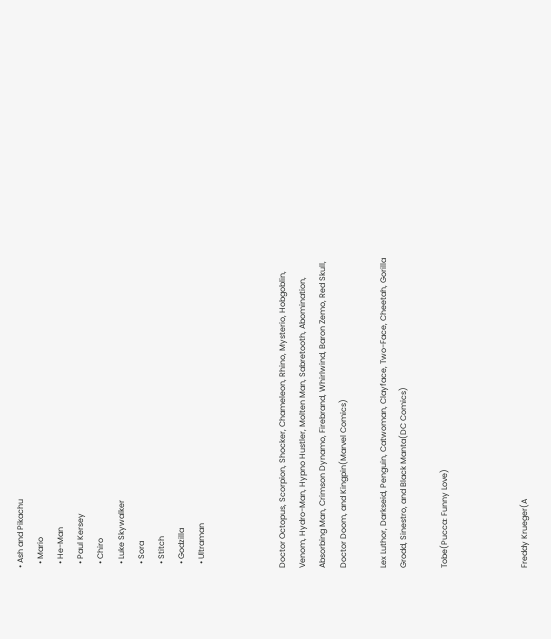• Ash and Pikachu
  • Mario
  • He-Man
  • Paul Kersey
  • Chiro
  • Luke Skywalker
  • Sora
  • Stitch
  • Godzilla
  • Ultraman



Doctor Octopus, Scorpion, Shocker, Chameleon, Rhino, Mysterio, Hobgoblin, Venom, Hydro-Man, Hypno Hustler, Molten Man, Sabretooth, Abomination, Absorbing Man, Crimson Dynamo, Firebrand, Whirlwind, Baron Zemo, Red Skull, Doctor Doom, and Kingpin(Marvel Comics)

Lex Luthor, Darkseid, Penguin, Catwoman, Clayface, Two-Face, Cheetah, Gorilla Grodd, Sinestro, and Black Manta(DC Comics)

Tobe(Pucca: Funny Love)



Freddy Krueger(A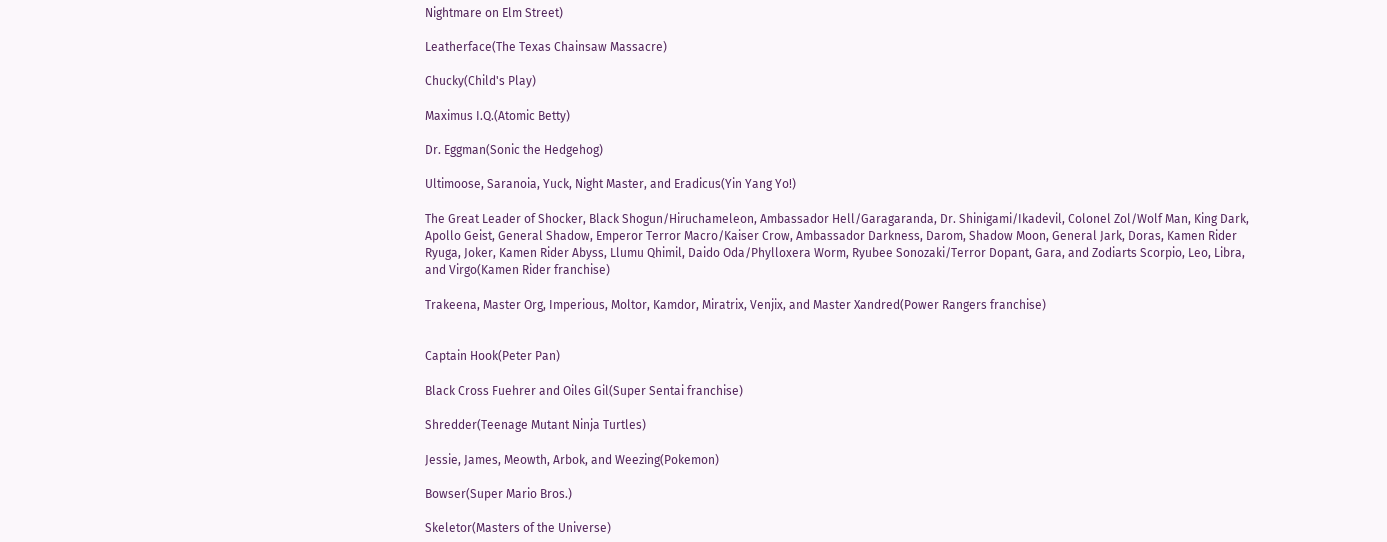Nightmare on Elm Street)

Leatherface(The Texas Chainsaw Massacre)

Chucky(Child's Play)

Maximus I.Q.(Atomic Betty)

Dr. Eggman(Sonic the Hedgehog)

Ultimoose, Saranoia, Yuck, Night Master, and Eradicus(Yin Yang Yo!)

The Great Leader of Shocker, Black Shogun/Hiruchameleon, Ambassador Hell/Garagaranda, Dr. Shinigami/Ikadevil, Colonel Zol/Wolf Man, King Dark, Apollo Geist, General Shadow, Emperor Terror Macro/Kaiser Crow, Ambassador Darkness, Darom, Shadow Moon, General Jark, Doras, Kamen Rider Ryuga, Joker, Kamen Rider Abyss, Llumu Qhimil, Daido Oda/Phylloxera Worm, Ryubee Sonozaki/Terror Dopant, Gara, and Zodiarts Scorpio, Leo, Libra, and Virgo(Kamen Rider franchise)

Trakeena, Master Org, Imperious, Moltor, Kamdor, Miratrix, Venjix, and Master Xandred(Power Rangers franchise)


Captain Hook(Peter Pan)

Black Cross Fuehrer and Oiles Gil(Super Sentai franchise)

Shredder(Teenage Mutant Ninja Turtles)

Jessie, James, Meowth, Arbok, and Weezing(Pokemon)

Bowser(Super Mario Bros.)

Skeletor(Masters of the Universe)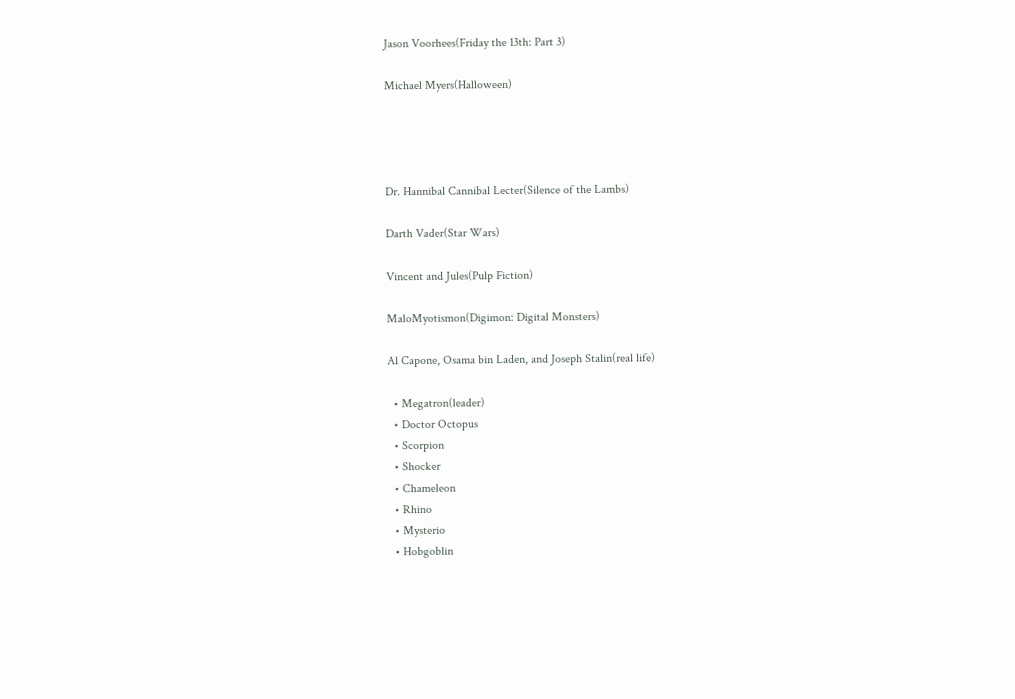Jason Voorhees(Friday the 13th: Part 3)

Michael Myers(Halloween)




Dr. Hannibal Cannibal Lecter(Silence of the Lambs)

Darth Vader(Star Wars)

Vincent and Jules(Pulp Fiction)

MaloMyotismon(Digimon: Digital Monsters)

Al Capone, Osama bin Laden, and Joseph Stalin(real life)

  • Megatron(leader)
  • Doctor Octopus
  • Scorpion
  • Shocker
  • Chameleon
  • Rhino
  • Mysterio
  • Hobgoblin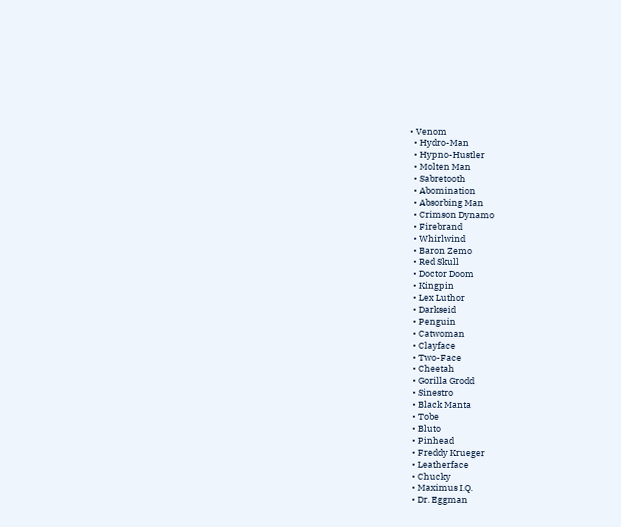• Venom
  • Hydro-Man
  • Hypno-Hustler
  • Molten Man
  • Sabretooth
  • Abomination
  • Absorbing Man
  • Crimson Dynamo
  • Firebrand
  • Whirlwind
  • Baron Zemo
  • Red Skull
  • Doctor Doom
  • Kingpin
  • Lex Luthor
  • Darkseid
  • Penguin
  • Catwoman
  • Clayface
  • Two-Face
  • Cheetah
  • Gorilla Grodd
  • Sinestro
  • Black Manta
  • Tobe
  • Bluto
  • Pinhead
  • Freddy Krueger
  • Leatherface
  • Chucky
  • Maximus I.Q.
  • Dr. Eggman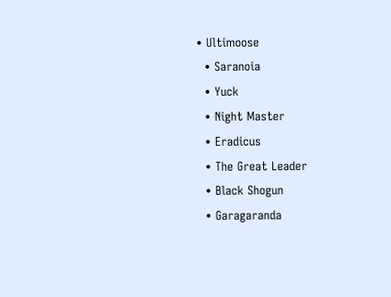• Ultimoose
  • Saranoia
  • Yuck
  • Night Master
  • Eradicus
  • The Great Leader
  • Black Shogun
  • Garagaranda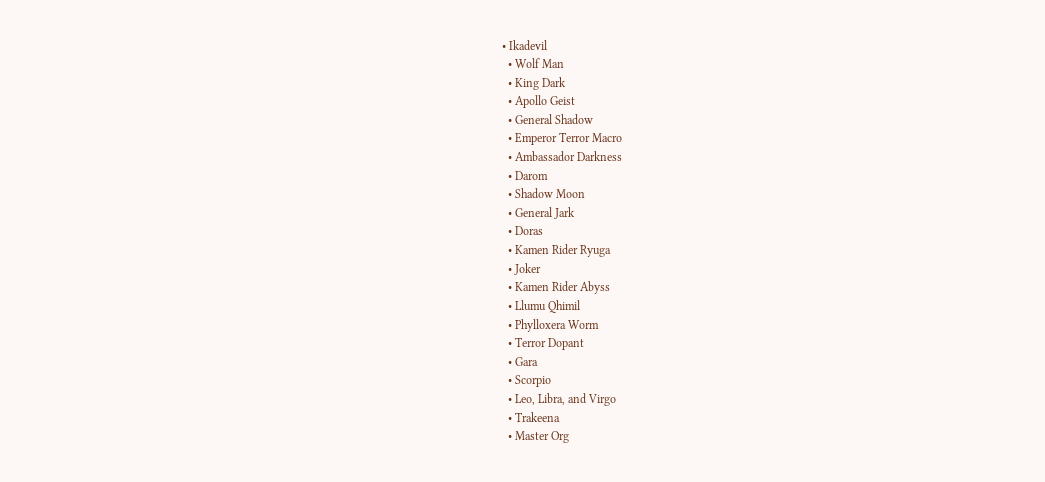• Ikadevil
  • Wolf Man
  • King Dark
  • Apollo Geist
  • General Shadow
  • Emperor Terror Macro
  • Ambassador Darkness
  • Darom
  • Shadow Moon
  • General Jark
  • Doras
  • Kamen Rider Ryuga
  • Joker
  • Kamen Rider Abyss
  • Llumu Qhimil
  • Phylloxera Worm
  • Terror Dopant
  • Gara
  • Scorpio
  • Leo, Libra, and Virgo
  • Trakeena
  • Master Org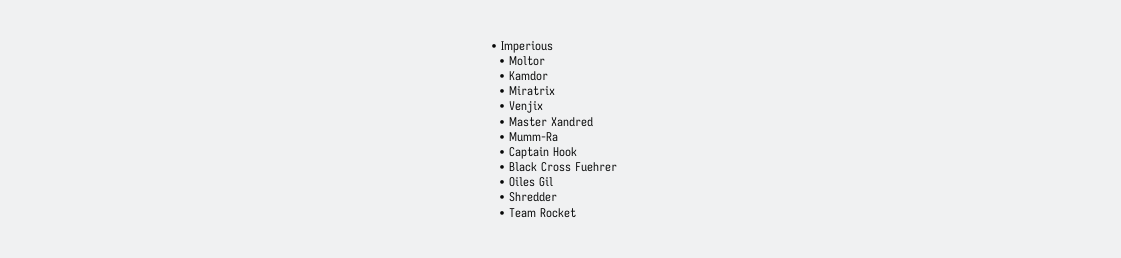• Imperious
  • Moltor
  • Kamdor
  • Miratrix
  • Venjix
  • Master Xandred
  • Mumm-Ra
  • Captain Hook
  • Black Cross Fuehrer
  • Oiles Gil
  • Shredder
  • Team Rocket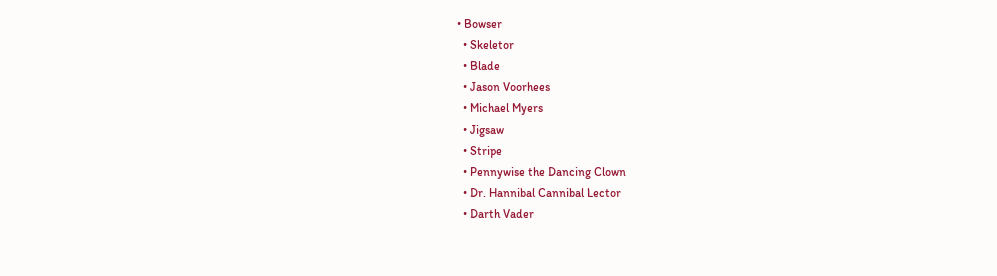• Bowser
  • Skeletor
  • Blade
  • Jason Voorhees
  • Michael Myers
  • Jigsaw
  • Stripe
  • Pennywise the Dancing Clown
  • Dr. Hannibal Cannibal Lector
  • Darth Vader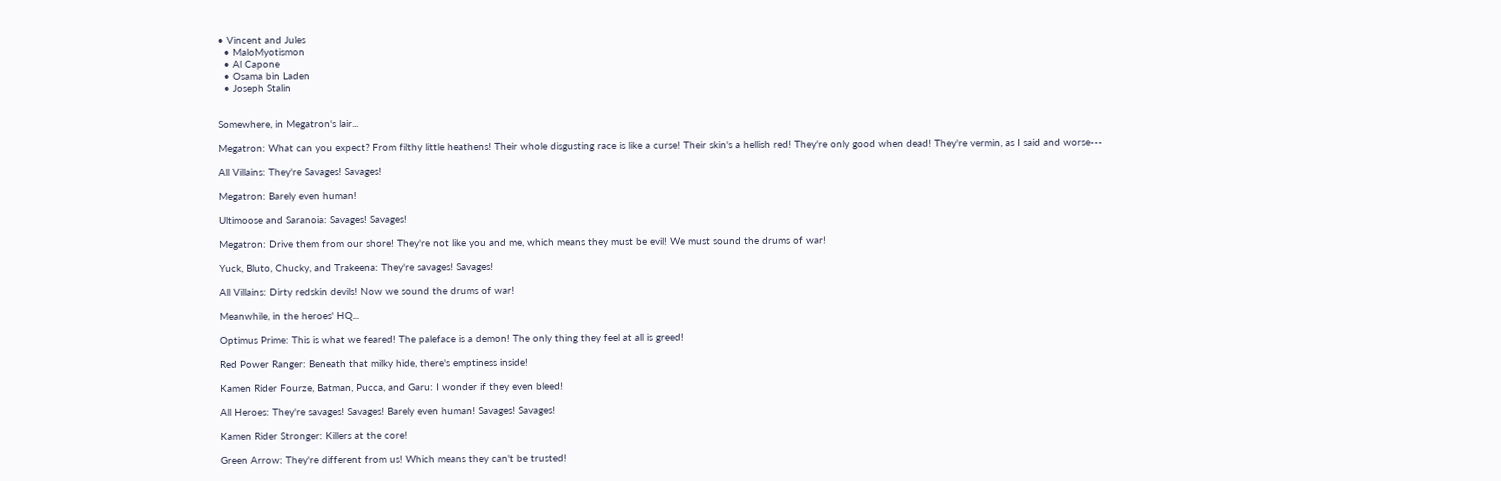• Vincent and Jules
  • MaloMyotismon
  • Al Capone
  • Osama bin Laden
  • Joseph Stalin


Somewhere, in Megatron's lair...

Megatron: What can you expect? From filthy little heathens! Their whole disgusting race is like a curse! Their skin's a hellish red! They're only good when dead! They're vermin, as I said and worse---

All Villains: They're Savages! Savages!

Megatron: Barely even human!

Ultimoose and Saranoia: Savages! Savages!

Megatron: Drive them from our shore! They're not like you and me, which means they must be evil! We must sound the drums of war!

Yuck, Bluto, Chucky, and Trakeena: They're savages! Savages!

All Villains: Dirty redskin devils! Now we sound the drums of war!

Meanwhile, in the heroes' HQ...

Optimus Prime: This is what we feared! The paleface is a demon! The only thing they feel at all is greed!

Red Power Ranger: Beneath that milky hide, there's emptiness inside!

Kamen Rider Fourze, Batman, Pucca, and Garu: I wonder if they even bleed!

All Heroes: They're savages! Savages! Barely even human! Savages! Savages!

Kamen Rider Stronger: Killers at the core!

Green Arrow: They're different from us! Which means they can't be trusted!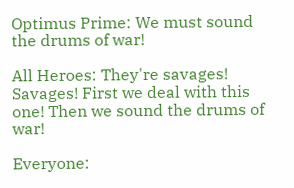Optimus Prime: We must sound the drums of war!

All Heroes: They're savages! Savages! First we deal with this one! Then we sound the drums of war!

Everyone: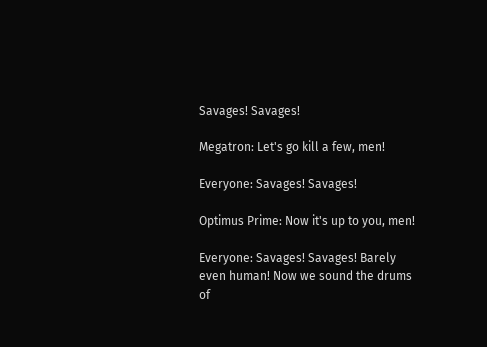Savages! Savages!

Megatron: Let's go kill a few, men!

Everyone: Savages! Savages!

Optimus Prime: Now it's up to you, men!

Everyone: Savages! Savages! Barely even human! Now we sound the drums of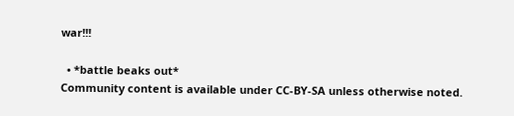war!!!

  • *battle beaks out*
Community content is available under CC-BY-SA unless otherwise noted.